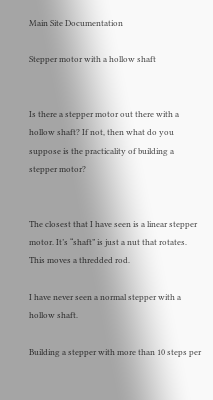Main Site Documentation

Stepper motor with a hollow shaft


Is there a stepper motor out there with a hollow shaft? If not, then what do you suppose is the practicality of building a stepper motor?


The closest that I have seen is a linear stepper motor. It’s “shaft” is just a nut that rotates. This moves a thredded rod.

I have never seen a normal stepper with a hollow shaft.

Building a stepper with more than 10 steps per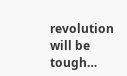revolution will be tough…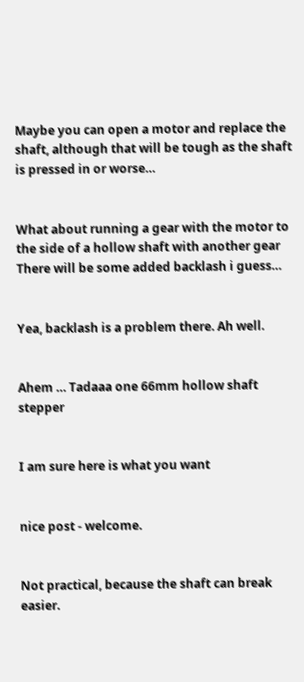Maybe you can open a motor and replace the shaft, although that will be tough as the shaft is pressed in or worse…


What about running a gear with the motor to the side of a hollow shaft with another gear
There will be some added backlash i guess…


Yea, backlash is a problem there. Ah well.


Ahem … Tadaaa one 66mm hollow shaft stepper


I am sure here is what you want


nice post - welcome.


Not practical, because the shaft can break easier.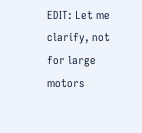EDIT: Let me clarify, not for large motors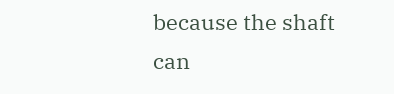because the shaft can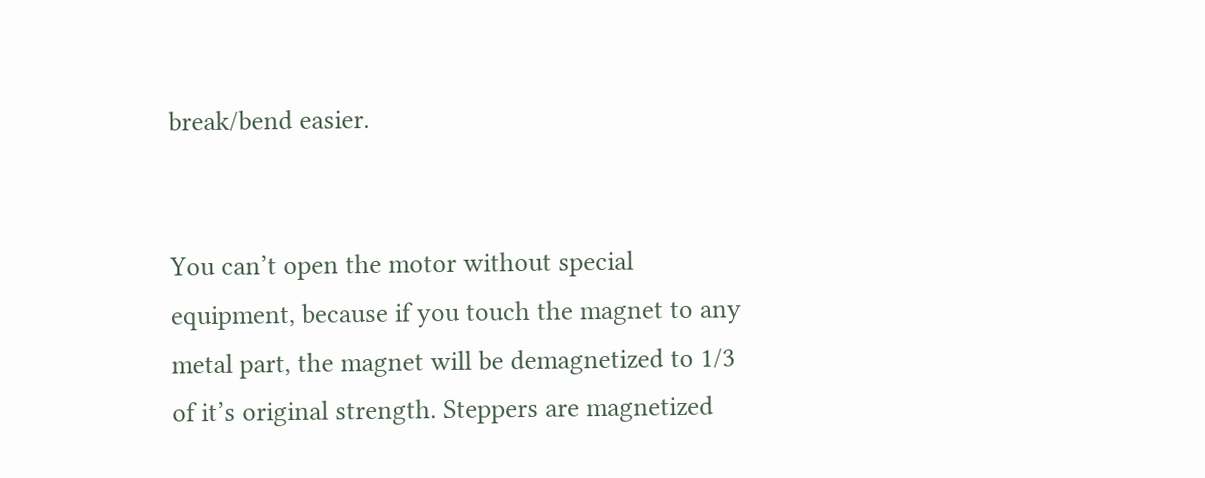break/bend easier.


You can’t open the motor without special equipment, because if you touch the magnet to any metal part, the magnet will be demagnetized to 1/3 of it’s original strength. Steppers are magnetized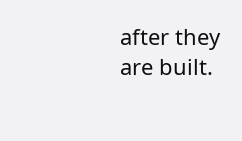after they are built.